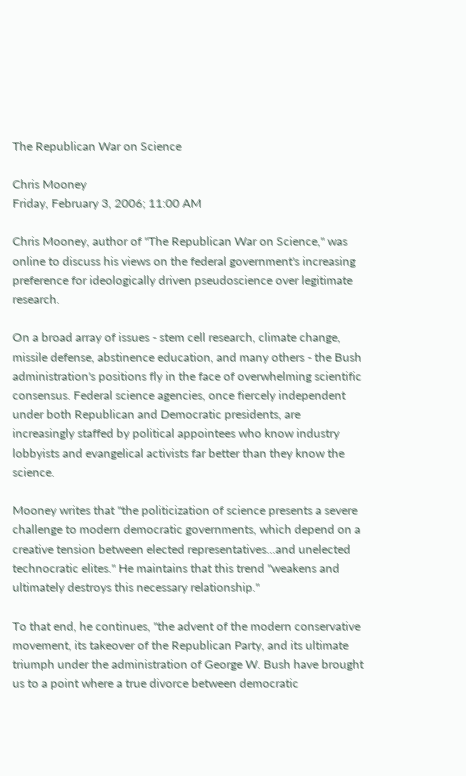The Republican War on Science

Chris Mooney
Friday, February 3, 2006; 11:00 AM

Chris Mooney, author of "The Republican War on Science," was online to discuss his views on the federal government's increasing preference for ideologically driven pseudoscience over legitimate research.

On a broad array of issues - stem cell research, climate change, missile defense, abstinence education, and many others - the Bush administration's positions fly in the face of overwhelming scientific consensus. Federal science agencies, once fiercely independent under both Republican and Democratic presidents, are increasingly staffed by political appointees who know industry lobbyists and evangelical activists far better than they know the science.

Mooney writes that "the politicization of science presents a severe challenge to modern democratic governments, which depend on a creative tension between elected representatives...and unelected technocratic elites." He maintains that this trend "weakens and ultimately destroys this necessary relationship."

To that end, he continues, "the advent of the modern conservative movement, its takeover of the Republican Party, and its ultimate triumph under the administration of George W. Bush have brought us to a point where a true divorce between democratic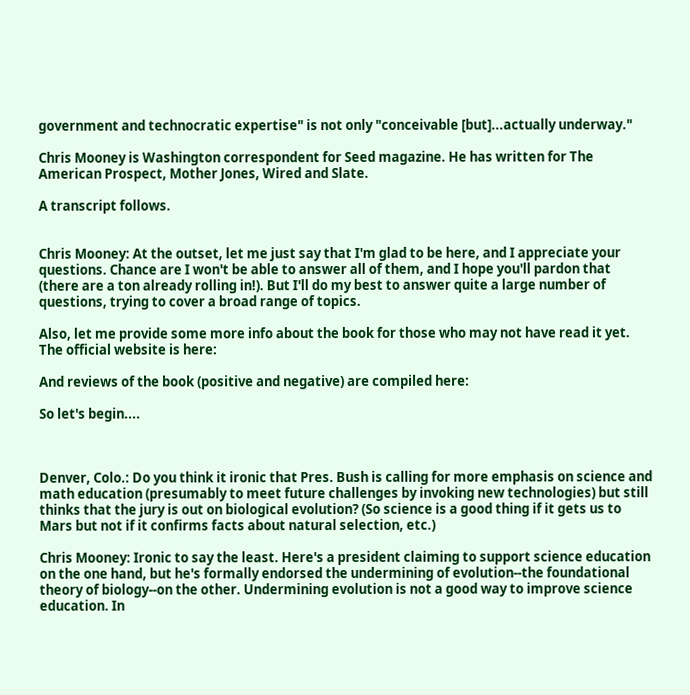government and technocratic expertise" is not only "conceivable [but]...actually underway."

Chris Mooney is Washington correspondent for Seed magazine. He has written for The American Prospect, Mother Jones, Wired and Slate.

A transcript follows.


Chris Mooney: At the outset, let me just say that I'm glad to be here, and I appreciate your questions. Chance are I won't be able to answer all of them, and I hope you'll pardon that (there are a ton already rolling in!). But I'll do my best to answer quite a large number of questions, trying to cover a broad range of topics.

Also, let me provide some more info about the book for those who may not have read it yet. The official website is here:

And reviews of the book (positive and negative) are compiled here:

So let's begin....



Denver, Colo.: Do you think it ironic that Pres. Bush is calling for more emphasis on science and math education (presumably to meet future challenges by invoking new technologies) but still thinks that the jury is out on biological evolution? (So science is a good thing if it gets us to Mars but not if it confirms facts about natural selection, etc.)

Chris Mooney: Ironic to say the least. Here's a president claiming to support science education on the one hand, but he's formally endorsed the undermining of evolution--the foundational theory of biology--on the other. Undermining evolution is not a good way to improve science education. In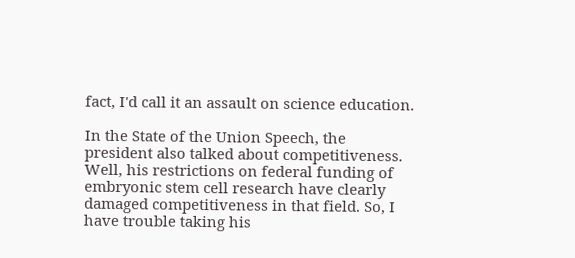fact, I'd call it an assault on science education.

In the State of the Union Speech, the president also talked about competitiveness. Well, his restrictions on federal funding of embryonic stem cell research have clearly damaged competitiveness in that field. So, I have trouble taking his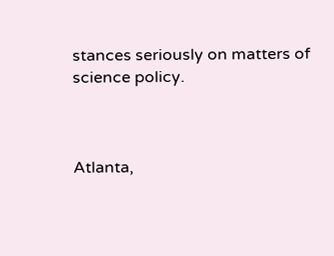stances seriously on matters of science policy.



Atlanta,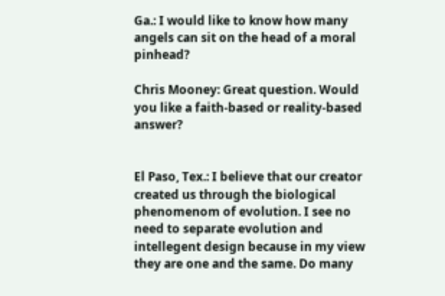Ga.: I would like to know how many angels can sit on the head of a moral pinhead?

Chris Mooney: Great question. Would you like a faith-based or reality-based answer?


El Paso, Tex.: I believe that our creator created us through the biological phenomenom of evolution. I see no need to separate evolution and intellegent design because in my view they are one and the same. Do many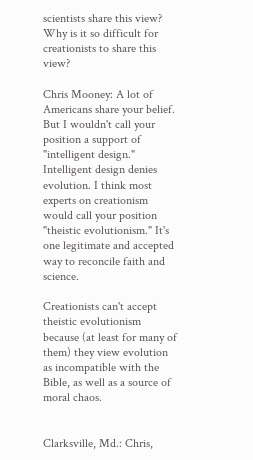scientists share this view? Why is it so difficult for creationists to share this view?

Chris Mooney: A lot of Americans share your belief. But I wouldn't call your position a support of "intelligent design." Intelligent design denies evolution. I think most experts on creationism would call your position "theistic evolutionism." It's one legitimate and accepted way to reconcile faith and science.

Creationists can't accept theistic evolutionism because (at least for many of them) they view evolution as incompatible with the Bible, as well as a source of moral chaos.


Clarksville, Md.: Chris,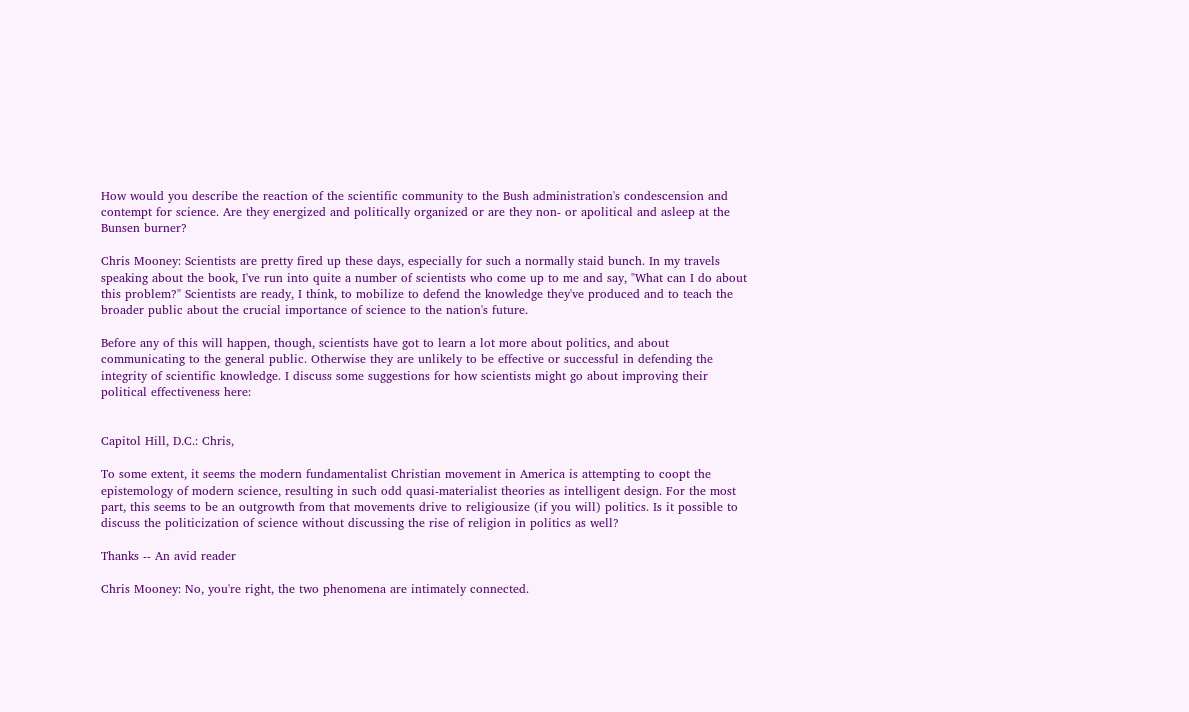How would you describe the reaction of the scientific community to the Bush administration's condescension and contempt for science. Are they energized and politically organized or are they non- or apolitical and asleep at the Bunsen burner?

Chris Mooney: Scientists are pretty fired up these days, especially for such a normally staid bunch. In my travels speaking about the book, I've run into quite a number of scientists who come up to me and say, "What can I do about this problem?" Scientists are ready, I think, to mobilize to defend the knowledge they've produced and to teach the broader public about the crucial importance of science to the nation's future.

Before any of this will happen, though, scientists have got to learn a lot more about politics, and about communicating to the general public. Otherwise they are unlikely to be effective or successful in defending the integrity of scientific knowledge. I discuss some suggestions for how scientists might go about improving their political effectiveness here:


Capitol Hill, D.C.: Chris,

To some extent, it seems the modern fundamentalist Christian movement in America is attempting to coopt the epistemology of modern science, resulting in such odd quasi-materialist theories as intelligent design. For the most part, this seems to be an outgrowth from that movements drive to religiousize (if you will) politics. Is it possible to discuss the politicization of science without discussing the rise of religion in politics as well?

Thanks -- An avid reader

Chris Mooney: No, you're right, the two phenomena are intimately connected.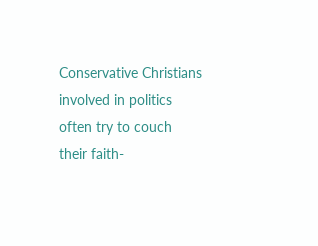Conservative Christians involved in politics often try to couch their faith-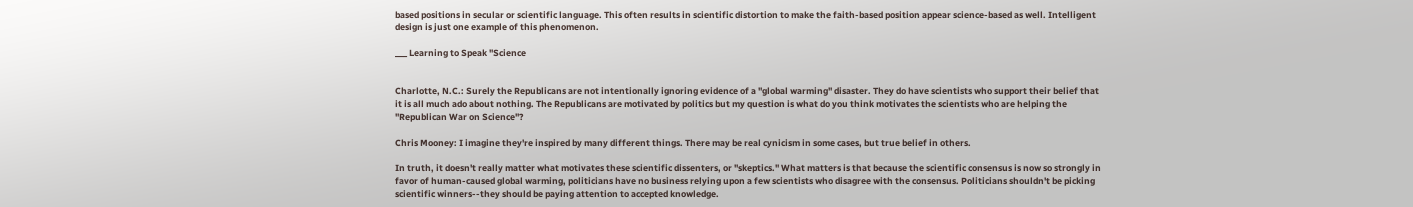based positions in secular or scientific language. This often results in scientific distortion to make the faith-based position appear science-based as well. Intelligent design is just one example of this phenomenon.

___ Learning to Speak "Science


Charlotte, N.C.: Surely the Republicans are not intentionally ignoring evidence of a "global warming" disaster. They do have scientists who support their belief that it is all much ado about nothing. The Republicans are motivated by politics but my question is what do you think motivates the scientists who are helping the "Republican War on Science"?

Chris Mooney: I imagine they're inspired by many different things. There may be real cynicism in some cases, but true belief in others.

In truth, it doesn't really matter what motivates these scientific dissenters, or "skeptics." What matters is that because the scientific consensus is now so strongly in favor of human-caused global warming, politicians have no business relying upon a few scientists who disagree with the consensus. Politicians shouldn't be picking scientific winners--they should be paying attention to accepted knowledge.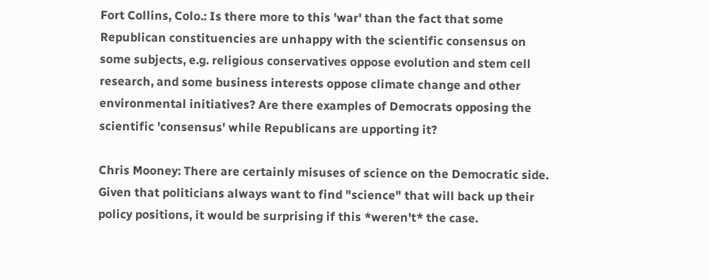Fort Collins, Colo.: Is there more to this 'war' than the fact that some Republican constituencies are unhappy with the scientific consensus on some subjects, e.g. religious conservatives oppose evolution and stem cell research, and some business interests oppose climate change and other environmental initiatives? Are there examples of Democrats opposing the scientific 'consensus' while Republicans are upporting it?

Chris Mooney: There are certainly misuses of science on the Democratic side. Given that politicians always want to find "science" that will back up their policy positions, it would be surprising if this *weren't* the case.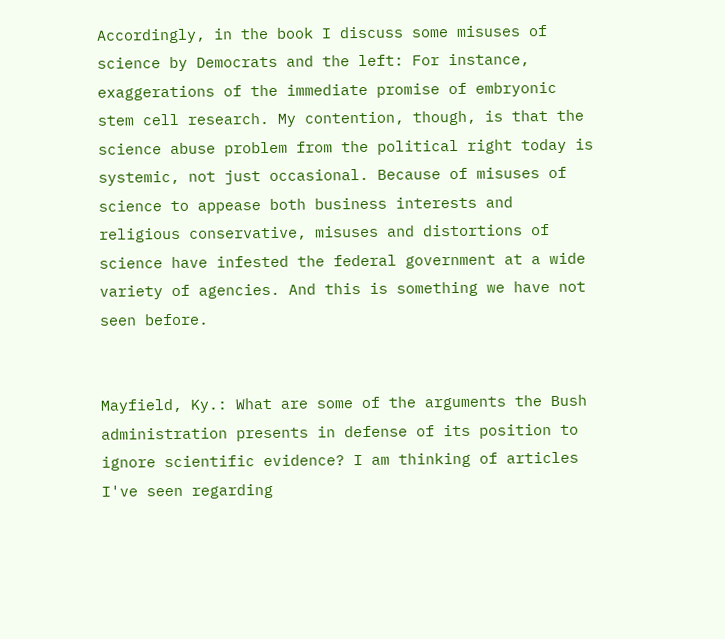Accordingly, in the book I discuss some misuses of science by Democrats and the left: For instance, exaggerations of the immediate promise of embryonic stem cell research. My contention, though, is that the science abuse problem from the political right today is systemic, not just occasional. Because of misuses of science to appease both business interests and religious conservative, misuses and distortions of science have infested the federal government at a wide variety of agencies. And this is something we have not seen before.


Mayfield, Ky.: What are some of the arguments the Bush administration presents in defense of its position to ignore scientific evidence? I am thinking of articles I've seen regarding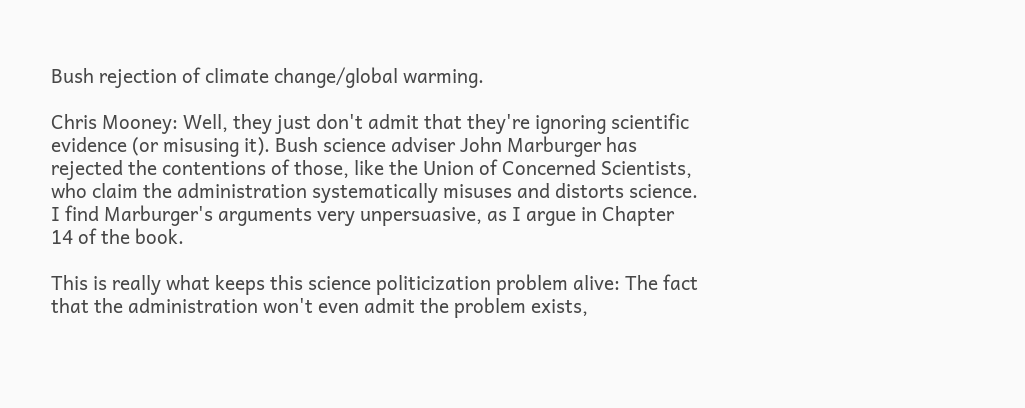Bush rejection of climate change/global warming.

Chris Mooney: Well, they just don't admit that they're ignoring scientific evidence (or misusing it). Bush science adviser John Marburger has rejected the contentions of those, like the Union of Concerned Scientists, who claim the administration systematically misuses and distorts science. I find Marburger's arguments very unpersuasive, as I argue in Chapter 14 of the book.

This is really what keeps this science politicization problem alive: The fact that the administration won't even admit the problem exists,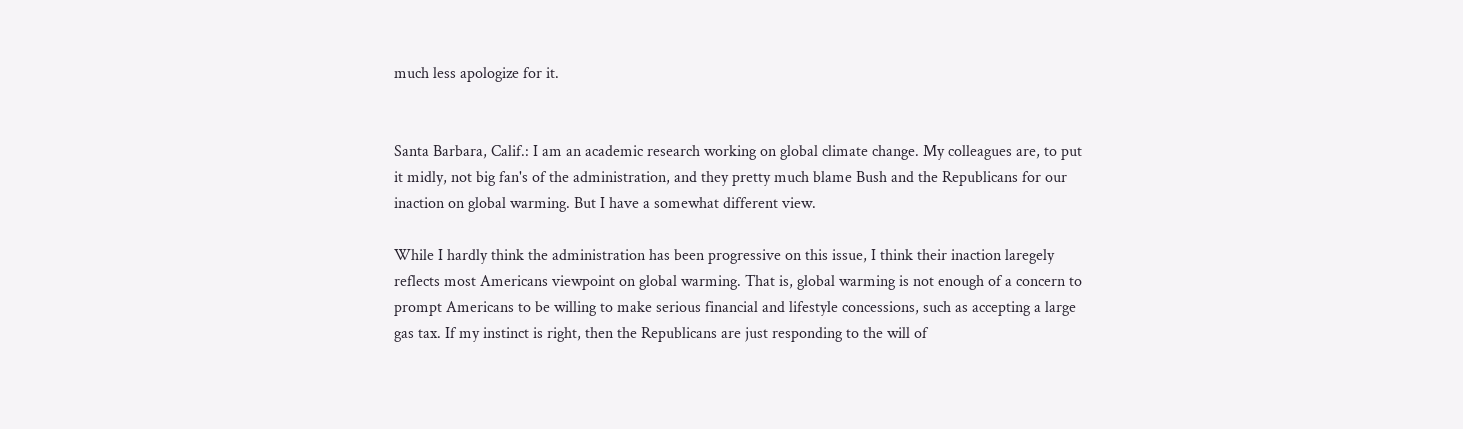much less apologize for it.


Santa Barbara, Calif.: I am an academic research working on global climate change. My colleagues are, to put it midly, not big fan's of the administration, and they pretty much blame Bush and the Republicans for our inaction on global warming. But I have a somewhat different view.

While I hardly think the administration has been progressive on this issue, I think their inaction laregely reflects most Americans viewpoint on global warming. That is, global warming is not enough of a concern to prompt Americans to be willing to make serious financial and lifestyle concessions, such as accepting a large gas tax. If my instinct is right, then the Republicans are just responding to the will of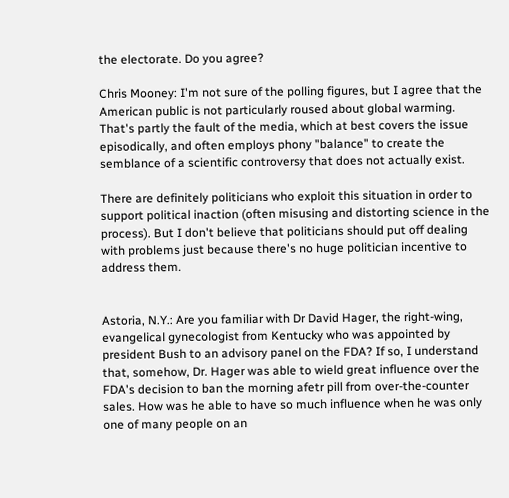the electorate. Do you agree?

Chris Mooney: I'm not sure of the polling figures, but I agree that the American public is not particularly roused about global warming. That's partly the fault of the media, which at best covers the issue episodically, and often employs phony "balance" to create the semblance of a scientific controversy that does not actually exist.

There are definitely politicians who exploit this situation in order to support political inaction (often misusing and distorting science in the process). But I don't believe that politicians should put off dealing with problems just because there's no huge politician incentive to address them.


Astoria, N.Y.: Are you familiar with Dr David Hager, the right-wing, evangelical gynecologist from Kentucky who was appointed by president Bush to an advisory panel on the FDA? If so, I understand that, somehow, Dr. Hager was able to wield great influence over the FDA's decision to ban the morning afetr pill from over-the-counter sales. How was he able to have so much influence when he was only one of many people on an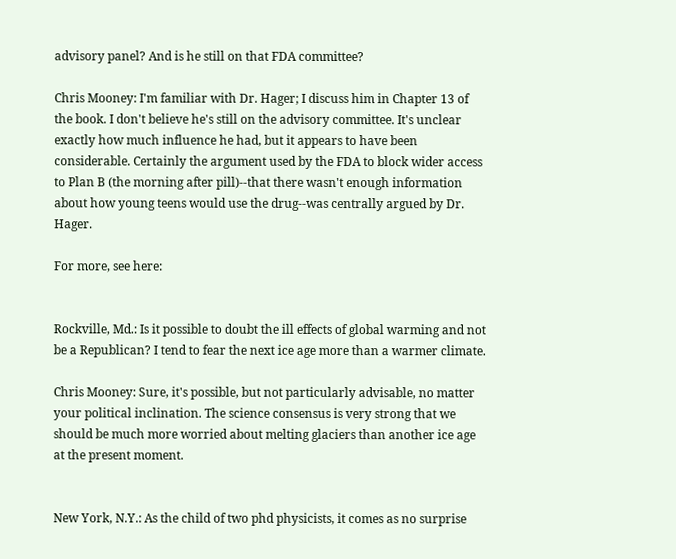advisory panel? And is he still on that FDA committee?

Chris Mooney: I'm familiar with Dr. Hager; I discuss him in Chapter 13 of the book. I don't believe he's still on the advisory committee. It's unclear exactly how much influence he had, but it appears to have been considerable. Certainly the argument used by the FDA to block wider access to Plan B (the morning after pill)--that there wasn't enough information about how young teens would use the drug--was centrally argued by Dr. Hager.

For more, see here:


Rockville, Md.: Is it possible to doubt the ill effects of global warming and not be a Republican? I tend to fear the next ice age more than a warmer climate.

Chris Mooney: Sure, it's possible, but not particularly advisable, no matter your political inclination. The science consensus is very strong that we should be much more worried about melting glaciers than another ice age at the present moment.


New York, N.Y.: As the child of two phd physicists, it comes as no surprise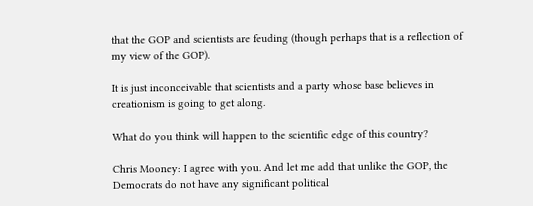that the GOP and scientists are feuding (though perhaps that is a reflection of my view of the GOP).

It is just inconceivable that scientists and a party whose base believes in creationism is going to get along.

What do you think will happen to the scientific edge of this country?

Chris Mooney: I agree with you. And let me add that unlike the GOP, the Democrats do not have any significant political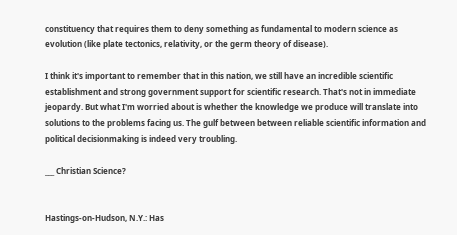constituency that requires them to deny something as fundamental to modern science as evolution (like plate tectonics, relativity, or the germ theory of disease).

I think it's important to remember that in this nation, we still have an incredible scientific establishment and strong government support for scientific research. That's not in immediate jeopardy. But what I'm worried about is whether the knowledge we produce will translate into solutions to the problems facing us. The gulf between between reliable scientific information and political decisionmaking is indeed very troubling.

___ Christian Science?


Hastings-on-Hudson, N.Y.: Has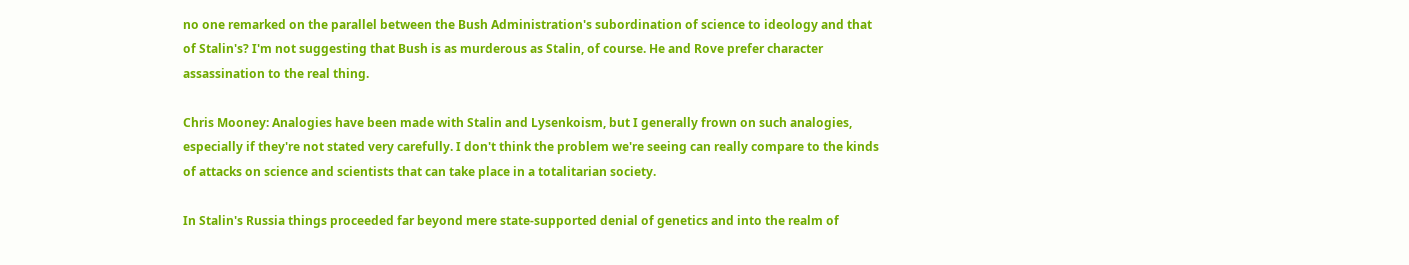no one remarked on the parallel between the Bush Administration's subordination of science to ideology and that of Stalin's? I'm not suggesting that Bush is as murderous as Stalin, of course. He and Rove prefer character assassination to the real thing.

Chris Mooney: Analogies have been made with Stalin and Lysenkoism, but I generally frown on such analogies, especially if they're not stated very carefully. I don't think the problem we're seeing can really compare to the kinds of attacks on science and scientists that can take place in a totalitarian society.

In Stalin's Russia things proceeded far beyond mere state-supported denial of genetics and into the realm of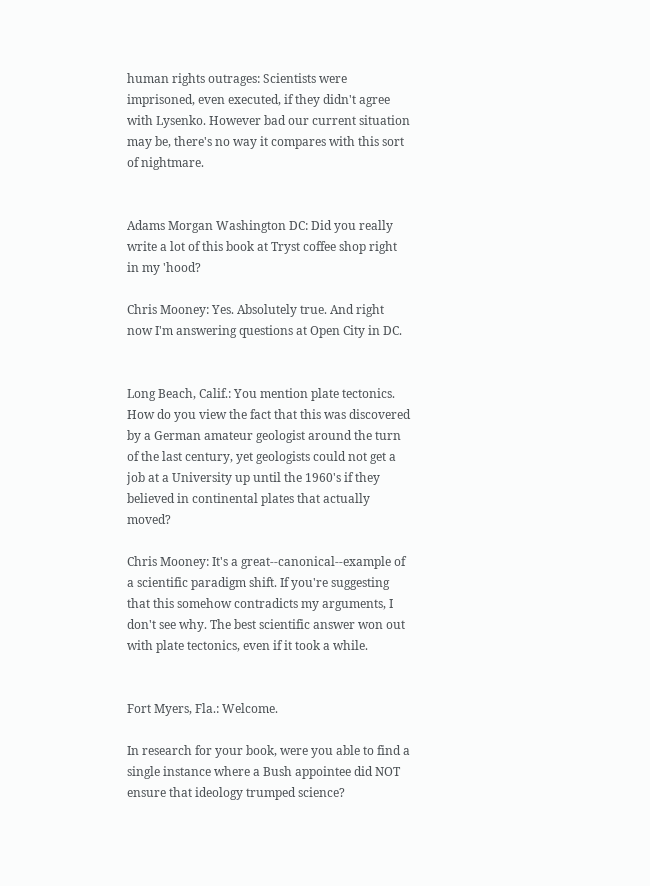human rights outrages: Scientists were imprisoned, even executed, if they didn't agree with Lysenko. However bad our current situation may be, there's no way it compares with this sort of nightmare.


Adams Morgan Washington DC: Did you really write a lot of this book at Tryst coffee shop right in my 'hood?

Chris Mooney: Yes. Absolutely true. And right now I'm answering questions at Open City in DC.


Long Beach, Calif.: You mention plate tectonics. How do you view the fact that this was discovered by a German amateur geologist around the turn of the last century, yet geologists could not get a job at a University up until the 1960's if they believed in continental plates that actually moved?

Chris Mooney: It's a great--canonical--example of a scientific paradigm shift. If you're suggesting that this somehow contradicts my arguments, I don't see why. The best scientific answer won out with plate tectonics, even if it took a while.


Fort Myers, Fla.: Welcome.

In research for your book, were you able to find a single instance where a Bush appointee did NOT ensure that ideology trumped science?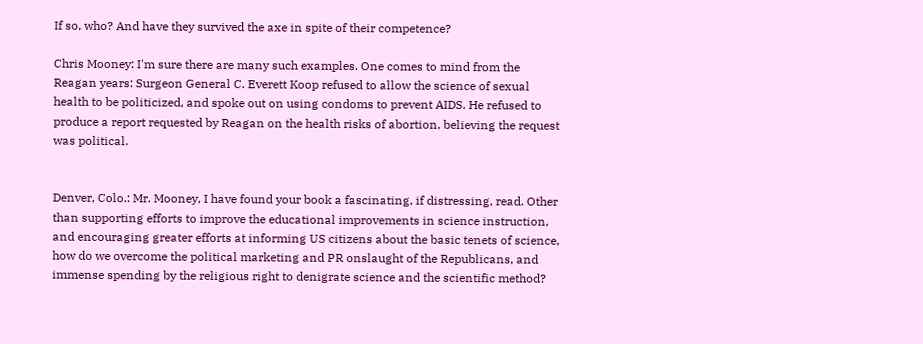If so, who? And have they survived the axe in spite of their competence?

Chris Mooney: I'm sure there are many such examples. One comes to mind from the Reagan years: Surgeon General C. Everett Koop refused to allow the science of sexual health to be politicized, and spoke out on using condoms to prevent AIDS. He refused to produce a report requested by Reagan on the health risks of abortion, believing the request was political.


Denver, Colo.: Mr. Mooney, I have found your book a fascinating, if distressing, read. Other than supporting efforts to improve the educational improvements in science instruction, and encouraging greater efforts at informing US citizens about the basic tenets of science, how do we overcome the political marketing and PR onslaught of the Republicans, and immense spending by the religious right to denigrate science and the scientific method?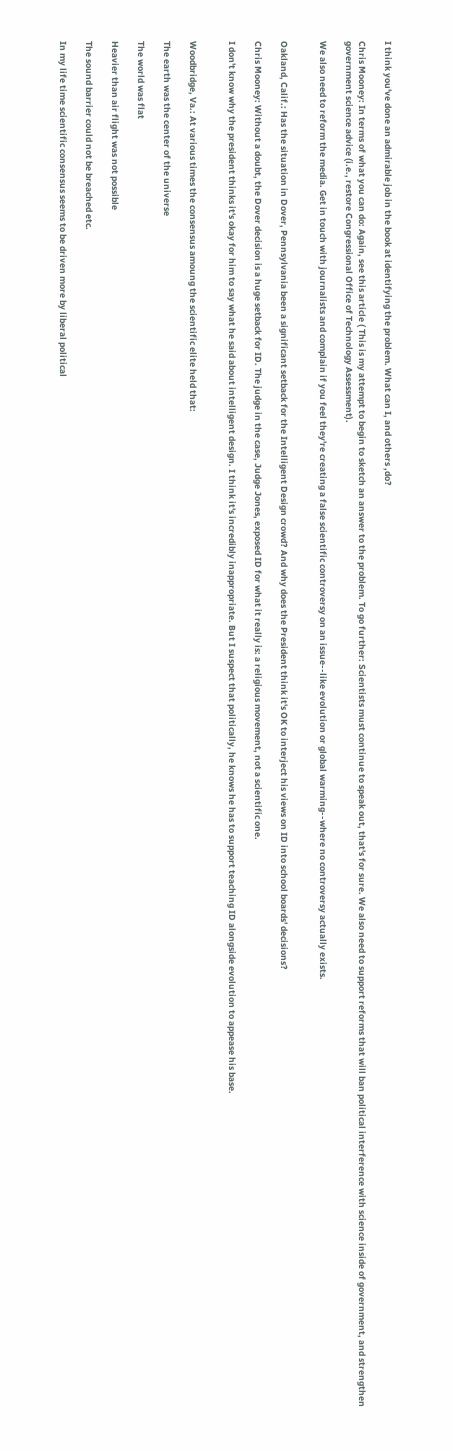I think you've done an admirable job in the book at identifying the problem. What can I, and others ,do?

Chris Mooney: In terms of what you can do: Again, see this article ( This is my attempt to begin to sketch an answer to the problem. To go further: Scientists must continue to speak out, that's for sure. We also need to support reforms that will ban political interference with science inside of government, and strengthen government science advice (i.e., restore Congressional Office of Technology Assessment).

We also need to reform the media. Get in touch with journalists and complain if you feel they're creating a false scientific controversy on an issue--like evolution or global warming--where no controversy actually exists.


Oakland, Calif.: Has the situation in Dover, Pennsylvania been a significant setback for the Intelligent Design crowd? And why does the President think it's OK to interject his views on ID into school boards' decisions?

Chris Mooney: Without a doubt, the Dover decision is a huge setback for ID. The judge in the case, Judge Jones, exposed ID for what it really is: a religious movement, not a scientific one.

I don't know why the president thinks it's okay for him to say what he said about intelligent design. I think it's incredibly inappropriate. But I suspect that politically, he knows he has to support teaching ID alongside evolution to appease his base.


Woodbridge, Va.: At various times the consensus amoung the scientific elite held that:

The earth was the center of the universe

The world was flat

Heavier than air flight was not possible

The sound barrier could not be breached etc.

In my life time scientific consensus seems to be driven more by liberal political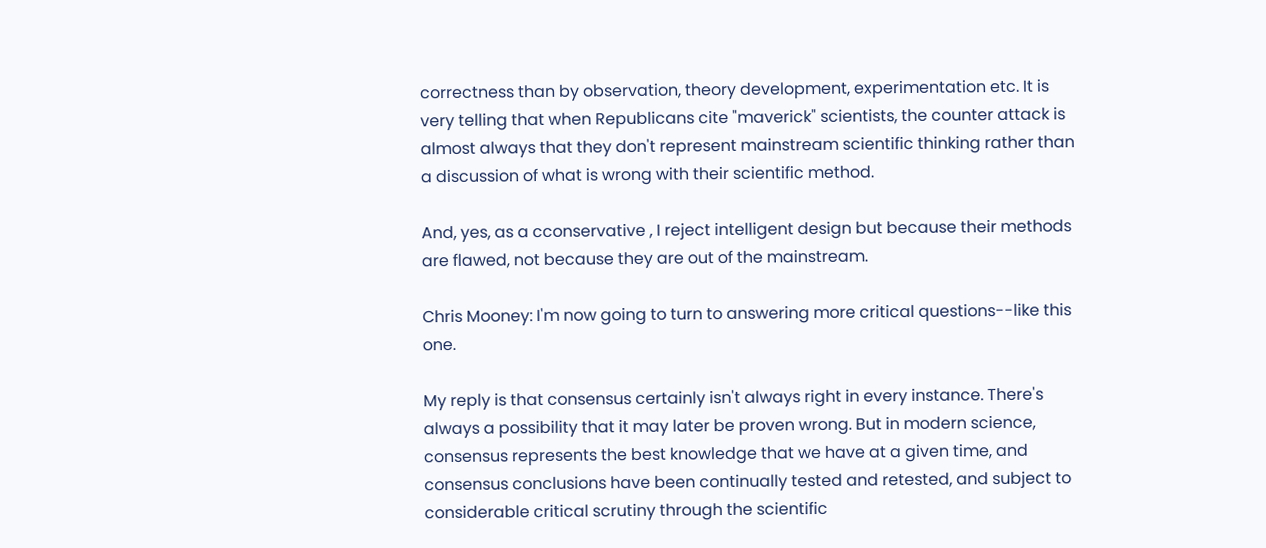correctness than by observation, theory development, experimentation etc. It is very telling that when Republicans cite "maverick" scientists, the counter attack is almost always that they don't represent mainstream scientific thinking rather than a discussion of what is wrong with their scientific method.

And, yes, as a cconservative , I reject intelligent design but because their methods are flawed, not because they are out of the mainstream.

Chris Mooney: I'm now going to turn to answering more critical questions--like this one.

My reply is that consensus certainly isn't always right in every instance. There's always a possibility that it may later be proven wrong. But in modern science, consensus represents the best knowledge that we have at a given time, and consensus conclusions have been continually tested and retested, and subject to considerable critical scrutiny through the scientific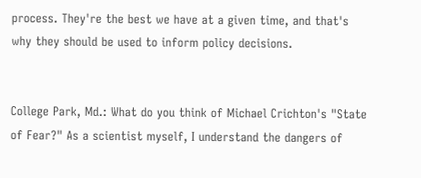process. They're the best we have at a given time, and that's why they should be used to inform policy decisions.


College Park, Md.: What do you think of Michael Crichton's "State of Fear?" As a scientist myself, I understand the dangers of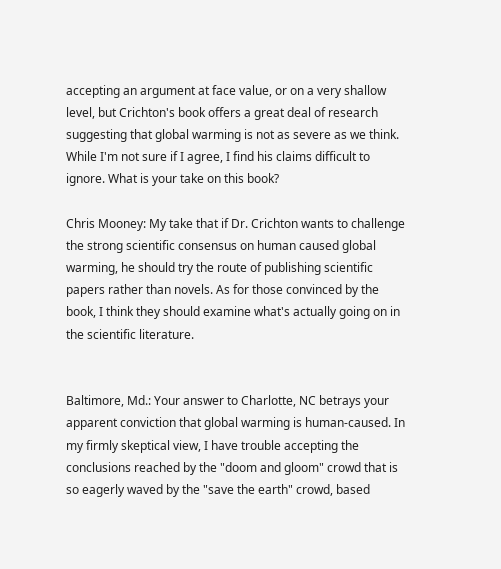accepting an argument at face value, or on a very shallow level, but Crichton's book offers a great deal of research suggesting that global warming is not as severe as we think. While I'm not sure if I agree, I find his claims difficult to ignore. What is your take on this book?

Chris Mooney: My take that if Dr. Crichton wants to challenge the strong scientific consensus on human caused global warming, he should try the route of publishing scientific papers rather than novels. As for those convinced by the book, I think they should examine what's actually going on in the scientific literature.


Baltimore, Md.: Your answer to Charlotte, NC betrays your apparent conviction that global warming is human-caused. In my firmly skeptical view, I have trouble accepting the conclusions reached by the "doom and gloom" crowd that is so eagerly waved by the "save the earth" crowd, based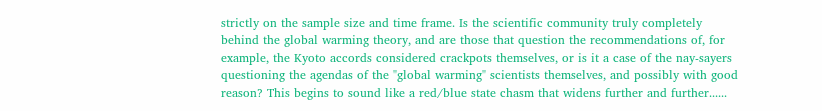strictly on the sample size and time frame. Is the scientific community truly completely behind the global warming theory, and are those that question the recommendations of, for example, the Kyoto accords considered crackpots themselves, or is it a case of the nay-sayers questioning the agendas of the "global warming" scientists themselves, and possibly with good reason? This begins to sound like a red/blue state chasm that widens further and further......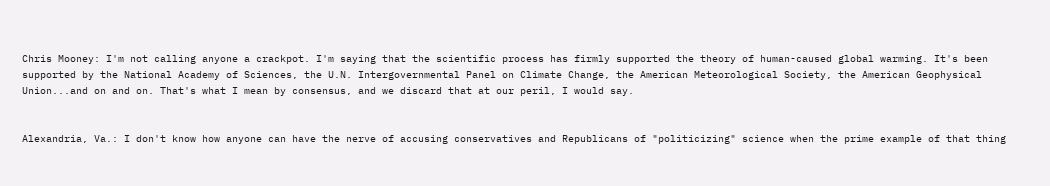Chris Mooney: I'm not calling anyone a crackpot. I'm saying that the scientific process has firmly supported the theory of human-caused global warming. It's been supported by the National Academy of Sciences, the U.N. Intergovernmental Panel on Climate Change, the American Meteorological Society, the American Geophysical Union...and on and on. That's what I mean by consensus, and we discard that at our peril, I would say.


Alexandria, Va.: I don't know how anyone can have the nerve of accusing conservatives and Republicans of "politicizing" science when the prime example of that thing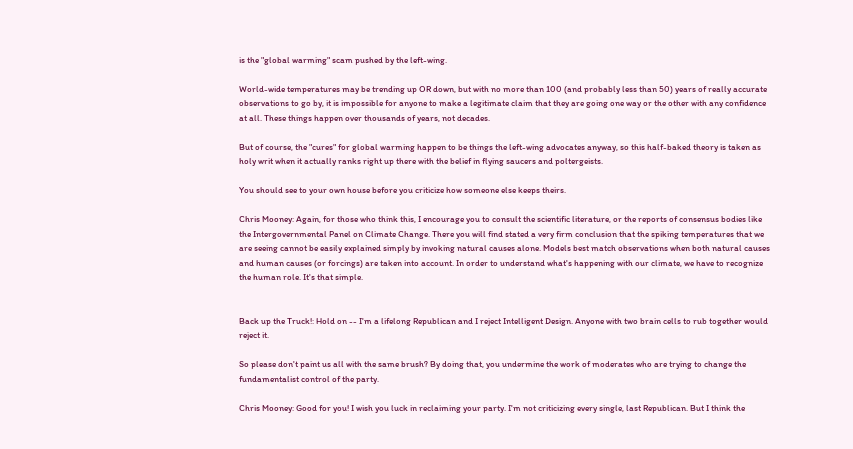is the "global warming" scam pushed by the left-wing.

World-wide temperatures may be trending up OR down, but with no more than 100 (and probably less than 50) years of really accurate observations to go by, it is impossible for anyone to make a legitimate claim that they are going one way or the other with any confidence at all. These things happen over thousands of years, not decades.

But of course, the "cures" for global warming happen to be things the left-wing advocates anyway, so this half-baked theory is taken as holy writ when it actually ranks right up there with the belief in flying saucers and poltergeists.

You should see to your own house before you criticize how someone else keeps theirs.

Chris Mooney: Again, for those who think this, I encourage you to consult the scientific literature, or the reports of consensus bodies like the Intergovernmental Panel on Climate Change. There you will find stated a very firm conclusion that the spiking temperatures that we are seeing cannot be easily explained simply by invoking natural causes alone. Models best match observations when both natural causes and human causes (or forcings) are taken into account. In order to understand what's happening with our climate, we have to recognize the human role. It's that simple.


Back up the Truck!: Hold on -- I'm a lifelong Republican and I reject Intelligent Design. Anyone with two brain cells to rub together would reject it.

So please don't paint us all with the same brush? By doing that, you undermine the work of moderates who are trying to change the fundamentalist control of the party.

Chris Mooney: Good for you! I wish you luck in reclaiming your party. I'm not criticizing every single, last Republican. But I think the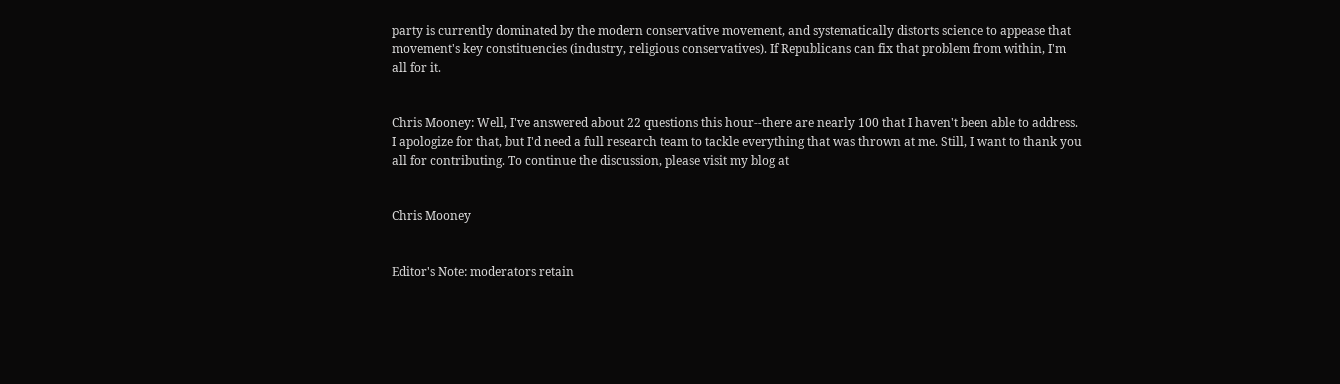party is currently dominated by the modern conservative movement, and systematically distorts science to appease that movement's key constituencies (industry, religious conservatives). If Republicans can fix that problem from within, I'm all for it.


Chris Mooney: Well, I've answered about 22 questions this hour--there are nearly 100 that I haven't been able to address. I apologize for that, but I'd need a full research team to tackle everything that was thrown at me. Still, I want to thank you all for contributing. To continue the discussion, please visit my blog at


Chris Mooney


Editor's Note: moderators retain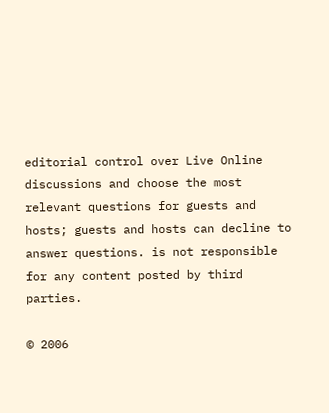editorial control over Live Online discussions and choose the most relevant questions for guests and hosts; guests and hosts can decline to answer questions. is not responsible for any content posted by third parties.

© 2006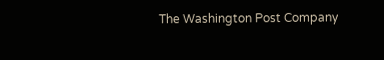The Washington Post Company